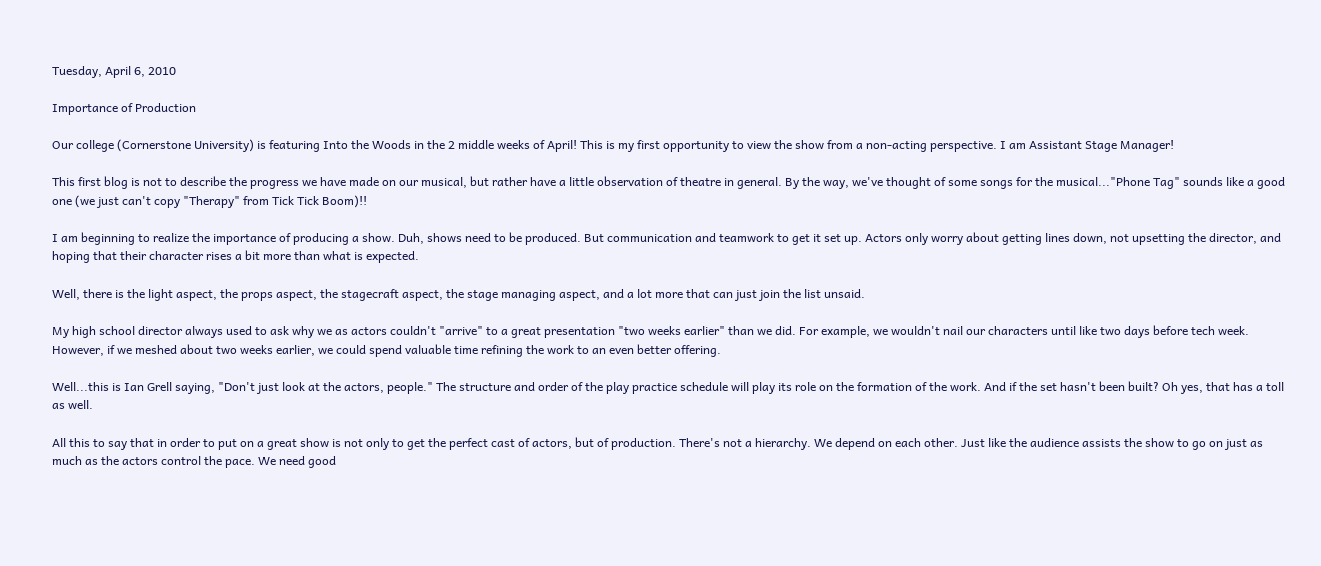Tuesday, April 6, 2010

Importance of Production

Our college (Cornerstone University) is featuring Into the Woods in the 2 middle weeks of April! This is my first opportunity to view the show from a non-acting perspective. I am Assistant Stage Manager!

This first blog is not to describe the progress we have made on our musical, but rather have a little observation of theatre in general. By the way, we've thought of some songs for the musical..."Phone Tag" sounds like a good one (we just can't copy "Therapy" from Tick Tick Boom)!!

I am beginning to realize the importance of producing a show. Duh, shows need to be produced. But communication and teamwork to get it set up. Actors only worry about getting lines down, not upsetting the director, and hoping that their character rises a bit more than what is expected.

Well, there is the light aspect, the props aspect, the stagecraft aspect, the stage managing aspect, and a lot more that can just join the list unsaid.

My high school director always used to ask why we as actors couldn't "arrive" to a great presentation "two weeks earlier" than we did. For example, we wouldn't nail our characters until like two days before tech week. However, if we meshed about two weeks earlier, we could spend valuable time refining the work to an even better offering.

Well...this is Ian Grell saying, "Don't just look at the actors, people." The structure and order of the play practice schedule will play its role on the formation of the work. And if the set hasn't been built? Oh yes, that has a toll as well.

All this to say that in order to put on a great show is not only to get the perfect cast of actors, but of production. There's not a hierarchy. We depend on each other. Just like the audience assists the show to go on just as much as the actors control the pace. We need good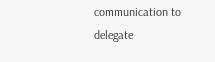communication to delegate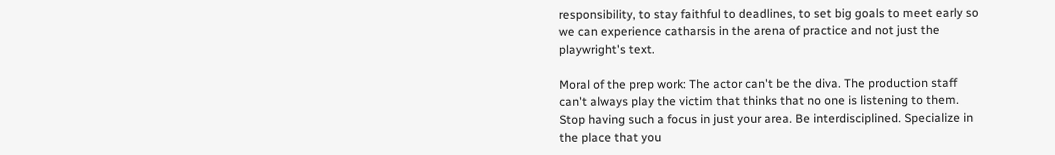responsibility, to stay faithful to deadlines, to set big goals to meet early so we can experience catharsis in the arena of practice and not just the playwright's text.

Moral of the prep work: The actor can't be the diva. The production staff can't always play the victim that thinks that no one is listening to them. Stop having such a focus in just your area. Be interdisciplined. Specialize in the place that you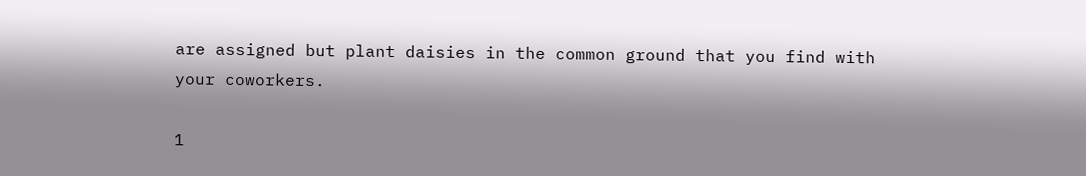are assigned but plant daisies in the common ground that you find with your coworkers.

1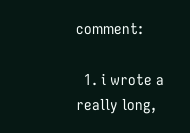comment:

  1. i wrote a really long,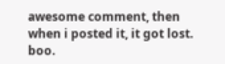awesome comment, then when i posted it, it got lost. boo.